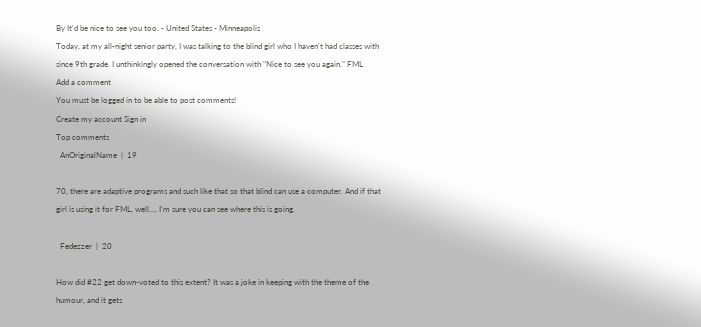By It'd be nice to see you too. - United States - Minneapolis
Today, at my all-night senior party, I was talking to the blind girl who I haven't had classes with since 9th grade. I unthinkingly opened the conversation with "Nice to see you again." FML
Add a comment
You must be logged in to be able to post comments!
Create my account Sign in
Top comments
  AnOriginalName  |  19

70, there are adaptive programs and such like that so that blind can use a computer. And if that girl is using it for FML, well.... I'm sure you can see where this is going.

  Fedezzer  |  20

How did #22 get down-voted to this extent? It was a joke in keeping with the theme of the humour, and it gets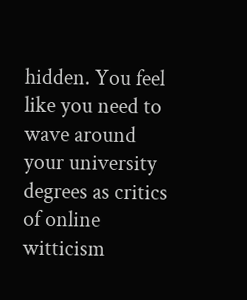hidden. You feel like you need to wave around your university degrees as critics of online witticism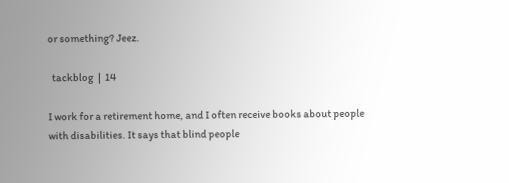or something? Jeez.

  tackblog  |  14

I work for a retirement home, and I often receive books about people with disabilities. It says that blind people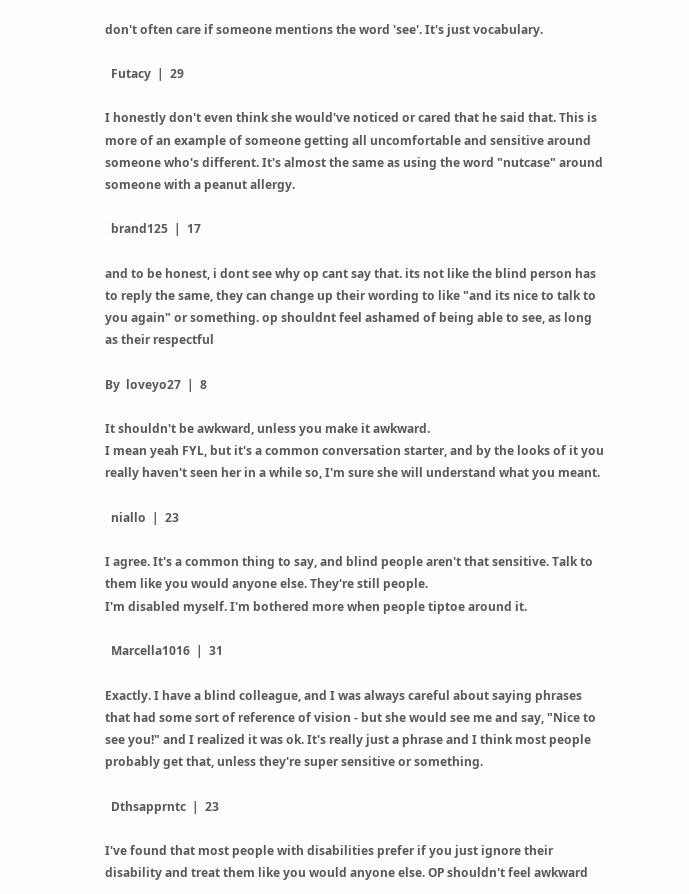don't often care if someone mentions the word 'see'. It's just vocabulary.

  Futacy  |  29

I honestly don't even think she would've noticed or cared that he said that. This is more of an example of someone getting all uncomfortable and sensitive around someone who's different. It's almost the same as using the word "nutcase" around someone with a peanut allergy.

  brand125  |  17

and to be honest, i dont see why op cant say that. its not like the blind person has to reply the same, they can change up their wording to like "and its nice to talk to you again" or something. op shouldnt feel ashamed of being able to see, as long as their respectful

By  loveyo27  |  8

It shouldn't be awkward, unless you make it awkward.
I mean yeah FYL, but it's a common conversation starter, and by the looks of it you really haven't seen her in a while so, I'm sure she will understand what you meant.

  niallo  |  23

I agree. It's a common thing to say, and blind people aren't that sensitive. Talk to them like you would anyone else. They're still people.
I'm disabled myself. I'm bothered more when people tiptoe around it.

  Marcella1016  |  31

Exactly. I have a blind colleague, and I was always careful about saying phrases that had some sort of reference of vision - but she would see me and say, "Nice to see you!" and I realized it was ok. It's really just a phrase and I think most people probably get that, unless they're super sensitive or something.

  Dthsapprntc  |  23

I've found that most people with disabilities prefer if you just ignore their disability and treat them like you would anyone else. OP shouldn't feel awkward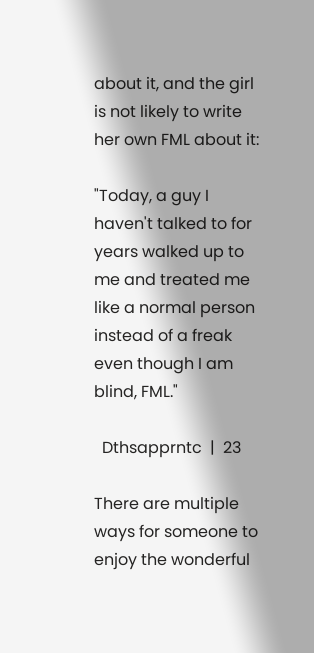about it, and the girl is not likely to write her own FML about it:

"Today, a guy I haven't talked to for years walked up to me and treated me like a normal person instead of a freak even though I am blind, FML."

  Dthsapprntc  |  23

There are multiple ways for someone to enjoy the wonderful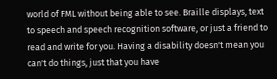world of FML without being able to see. Braille displays, text to speech and speech recognition software, or just a friend to read and write for you. Having a disability doesn't mean you can't do things, just that you have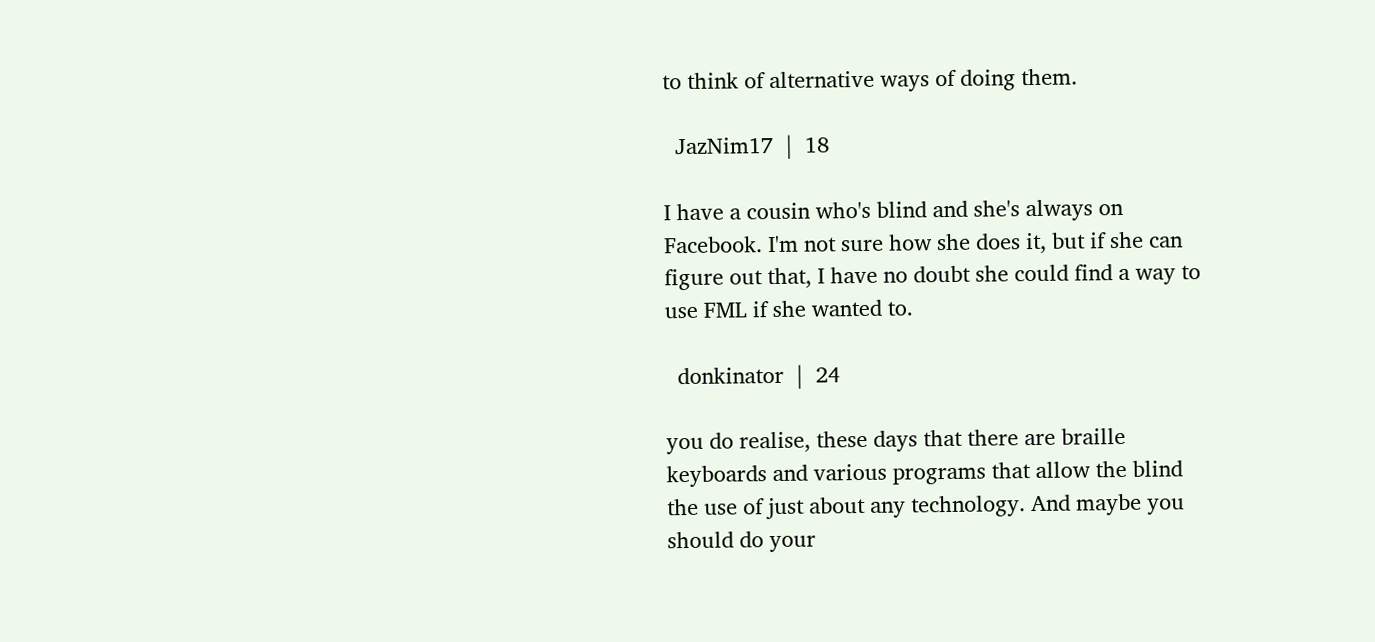to think of alternative ways of doing them.

  JazNim17  |  18

I have a cousin who's blind and she's always on Facebook. I'm not sure how she does it, but if she can figure out that, I have no doubt she could find a way to use FML if she wanted to.

  donkinator  |  24

you do realise, these days that there are braille keyboards and various programs that allow the blind the use of just about any technology. And maybe you should do your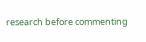research before commenting